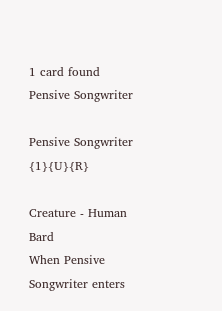1 card found
Pensive Songwriter

Pensive Songwriter {1}{U}{R}

Creature - Human Bard
When Pensive Songwriter enters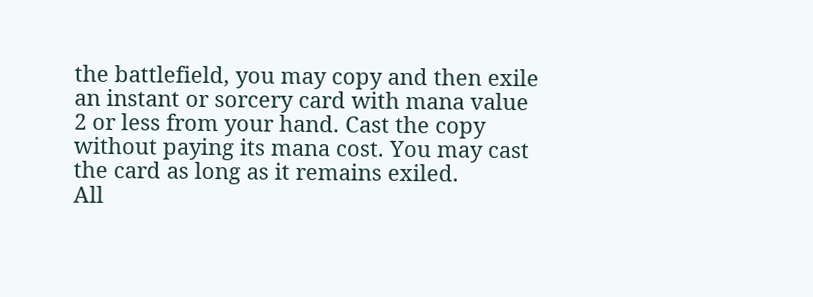the battlefield, you may copy and then exile an instant or sorcery card with mana value 2 or less from your hand. Cast the copy without paying its mana cost. You may cast the card as long as it remains exiled.
All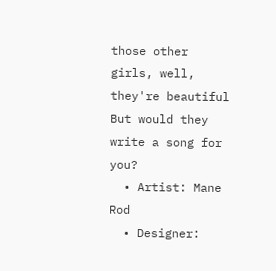those other girls, well, they're beautiful
But would they write a song for you?
  • Artist: Mane Rod
  • Designer: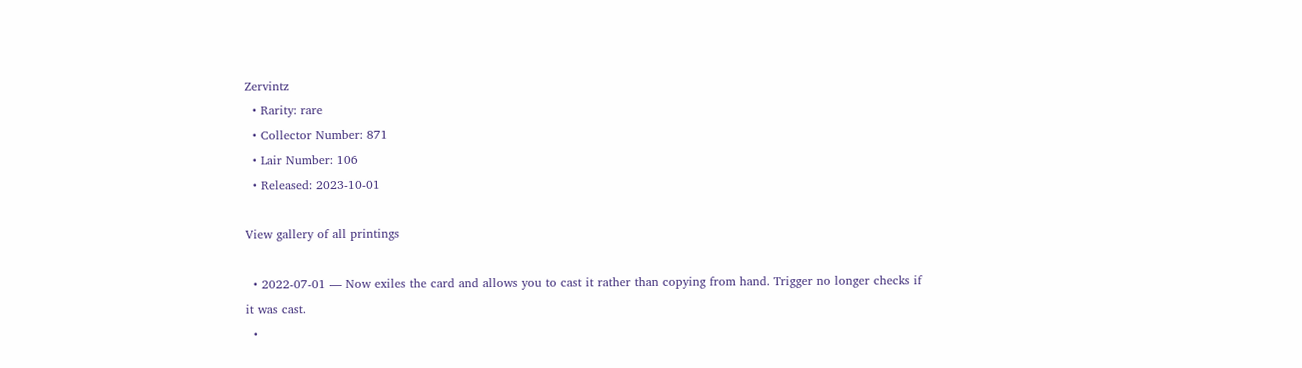Zervintz
  • Rarity: rare
  • Collector Number: 871
  • Lair Number: 106
  • Released: 2023-10-01

View gallery of all printings

  • 2022-07-01 — Now exiles the card and allows you to cast it rather than copying from hand. Trigger no longer checks if it was cast.
  •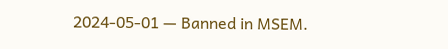2024-05-01 — Banned in MSEM.